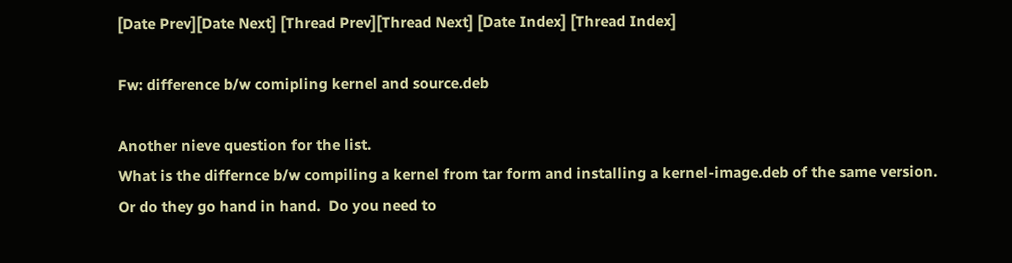[Date Prev][Date Next] [Thread Prev][Thread Next] [Date Index] [Thread Index]

Fw: difference b/w comipling kernel and source.deb

Another nieve question for the list.
What is the differnce b/w compiling a kernel from tar form and installing a kernel-image.deb of the same version.
Or do they go hand in hand.  Do you need to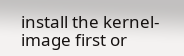install the kernel-image first or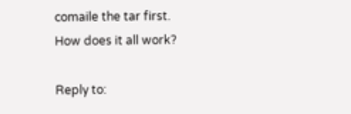comaile the tar first.
How does it all work?

Reply to: